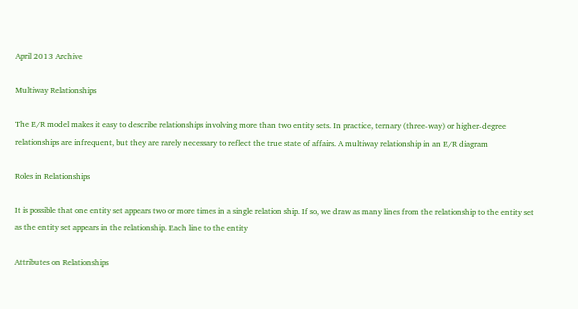April 2013 Archive

Multiway Relationships

The E/R model makes it easy to describe relationships involving more than two entity sets. In practice, ternary (three-way) or higher-degree relationships are infrequent, but they are rarely necessary to reflect the true state of affairs. A multiway relationship in an E/R diagram

Roles in Relationships

It is possible that one entity set appears two or more times in a single relation ship. If so, we draw as many lines from the relationship to the entity set as the entity set appears in the relationship. Each line to the entity

Attributes on Relationships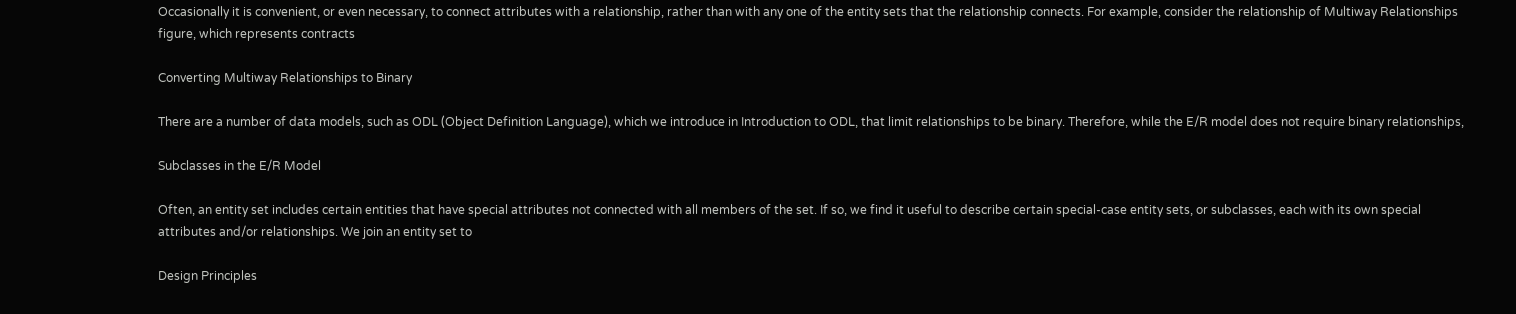Occasionally it is convenient, or even necessary, to connect attributes with a relationship, rather than with any one of the entity sets that the relationship connects. For example, consider the relationship of Multiway Relationships figure, which represents contracts

Converting Multiway Relationships to Binary

There are a number of data models, such as ODL (Object Definition Language), which we introduce in Introduction to ODL, that limit relationships to be binary. Therefore, while the E/R model does not require binary relationships,

Subclasses in the E/R Model

Often, an entity set includes certain entities that have special attributes not connected with all members of the set. If so, we find it useful to describe certain special-case entity sets, or subclasses, each with its own special attributes and/or relationships. We join an entity set to

Design Principles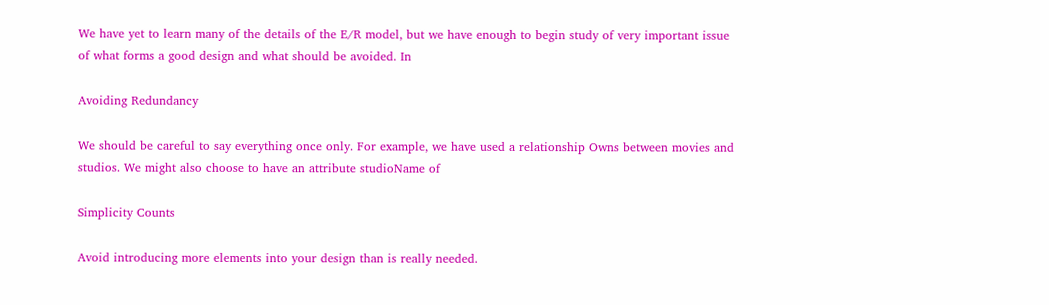We have yet to learn many of the details of the E/R model, but we have enough to begin study of very important issue of what forms a good design and what should be avoided. In

Avoiding Redundancy

We should be careful to say everything once only. For example, we have used a relationship Owns between movies and studios. We might also choose to have an attribute studioName of

Simplicity Counts

Avoid introducing more elements into your design than is really needed.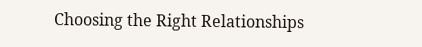Choosing the Right Relationships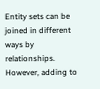Entity sets can be joined in different ways by relationships. However, adding to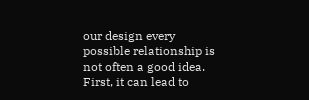our design every possible relationship is not often a good idea. First, it can lead to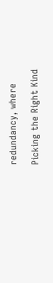redundancy, where

Picking the Right Kind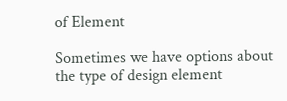of Element

Sometimes we have options about the type of design element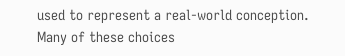used to represent a real-world conception. Many of these choices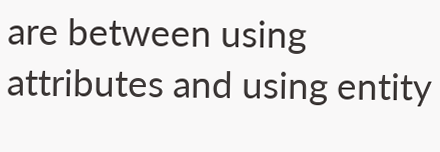are between using attributes and using entity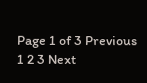Page 1 of 3 Previous 1 2 3 Next